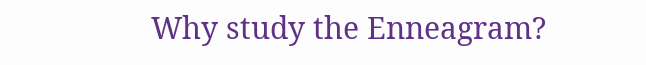Why study the Enneagram?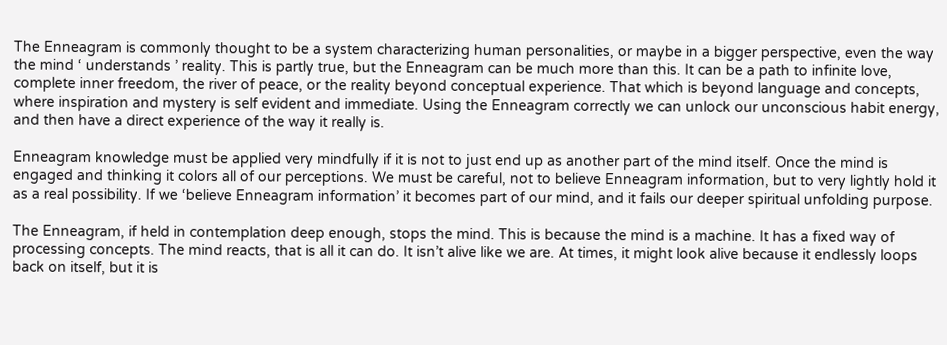The Enneagram is commonly thought to be a system characterizing human personalities, or maybe in a bigger perspective, even the way the mind ‘ understands ’ reality. This is partly true, but the Enneagram can be much more than this. It can be a path to infinite love, complete inner freedom, the river of peace, or the reality beyond conceptual experience. That which is beyond language and concepts, where inspiration and mystery is self evident and immediate. Using the Enneagram correctly we can unlock our unconscious habit energy, and then have a direct experience of the way it really is.

Enneagram knowledge must be applied very mindfully if it is not to just end up as another part of the mind itself. Once the mind is engaged and thinking it colors all of our perceptions. We must be careful, not to believe Enneagram information, but to very lightly hold it as a real possibility. If we ‘believe Enneagram information’ it becomes part of our mind, and it fails our deeper spiritual unfolding purpose.

The Enneagram, if held in contemplation deep enough, stops the mind. This is because the mind is a machine. It has a fixed way of processing concepts. The mind reacts, that is all it can do. It isn’t alive like we are. At times, it might look alive because it endlessly loops back on itself, but it is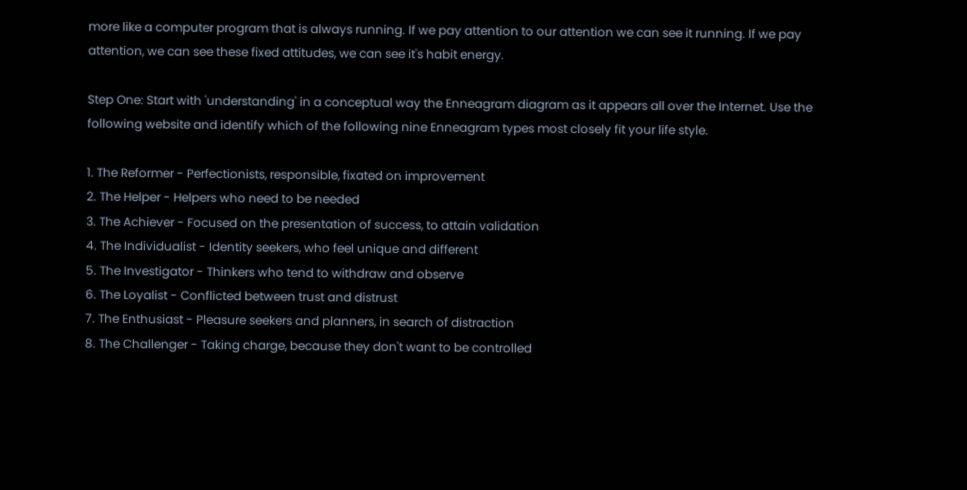more like a computer program that is always running. If we pay attention to our attention we can see it running. If we pay attention, we can see these fixed attitudes, we can see it's habit energy.

Step One: Start with 'understanding' in a conceptual way the Enneagram diagram as it appears all over the Internet. Use the following website and identify which of the following nine Enneagram types most closely fit your life style.

1. The Reformer - Perfectionists, responsible, fixated on improvement
2. The Helper - Helpers who need to be needed
3. The Achiever - Focused on the presentation of success, to attain validation
4. The Individualist - Identity seekers, who feel unique and different
5. The Investigator - Thinkers who tend to withdraw and observe
6. The Loyalist - Conflicted between trust and distrust
7. The Enthusiast - Pleasure seekers and planners, in search of distraction
8. The Challenger - Taking charge, because they don't want to be controlled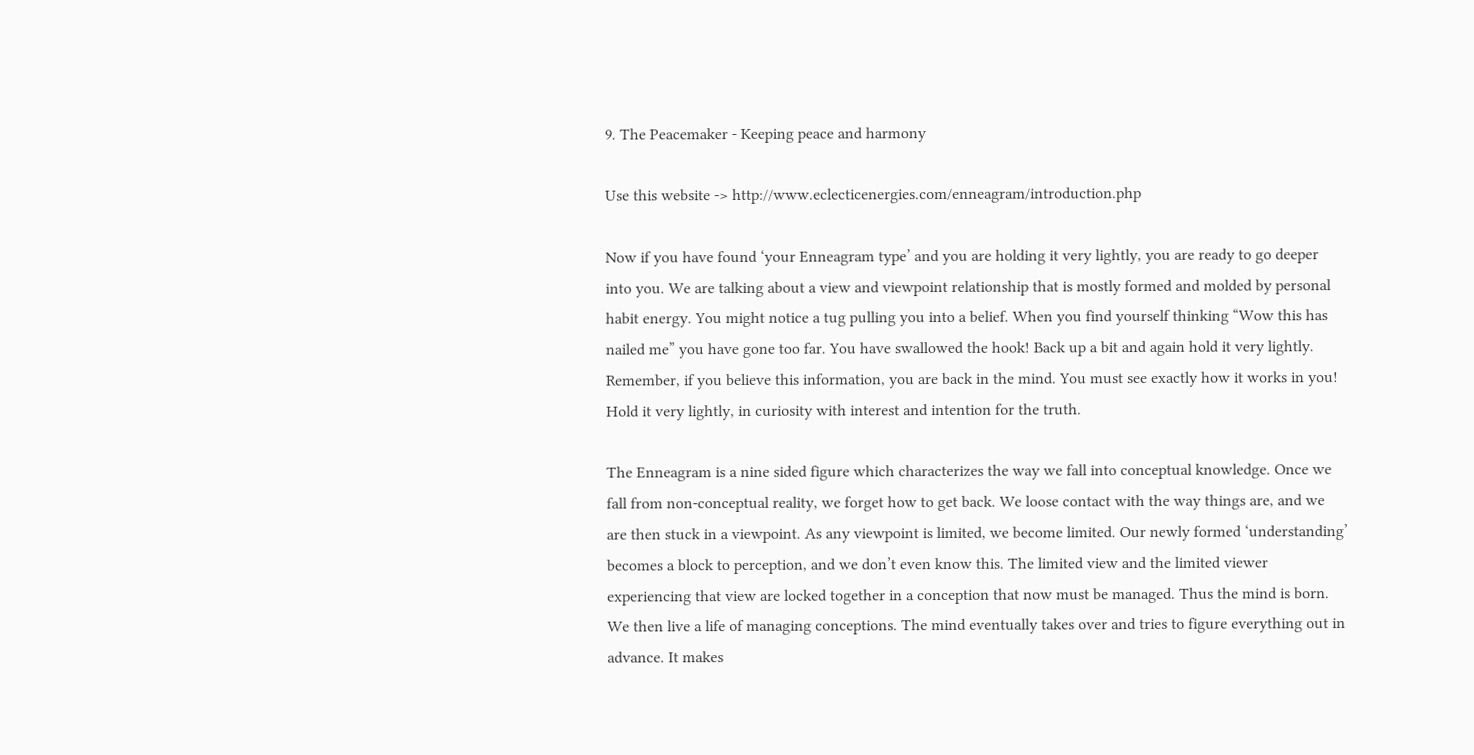9. The Peacemaker - Keeping peace and harmony

Use this website -> http://www.eclecticenergies.com/enneagram/introduction.php

Now if you have found ‘your Enneagram type’ and you are holding it very lightly, you are ready to go deeper into you. We are talking about a view and viewpoint relationship that is mostly formed and molded by personal habit energy. You might notice a tug pulling you into a belief. When you find yourself thinking “Wow this has nailed me” you have gone too far. You have swallowed the hook! Back up a bit and again hold it very lightly. Remember, if you believe this information, you are back in the mind. You must see exactly how it works in you! Hold it very lightly, in curiosity with interest and intention for the truth.

The Enneagram is a nine sided figure which characterizes the way we fall into conceptual knowledge. Once we fall from non-conceptual reality, we forget how to get back. We loose contact with the way things are, and we are then stuck in a viewpoint. As any viewpoint is limited, we become limited. Our newly formed ‘understanding’ becomes a block to perception, and we don’t even know this. The limited view and the limited viewer experiencing that view are locked together in a conception that now must be managed. Thus the mind is born. We then live a life of managing conceptions. The mind eventually takes over and tries to figure everything out in advance. It makes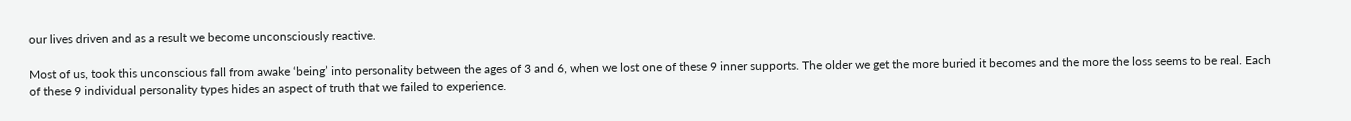our lives driven and as a result we become unconsciously reactive.

Most of us, took this unconscious fall from awake ‘being’ into personality between the ages of 3 and 6, when we lost one of these 9 inner supports. The older we get the more buried it becomes and the more the loss seems to be real. Each of these 9 individual personality types hides an aspect of truth that we failed to experience.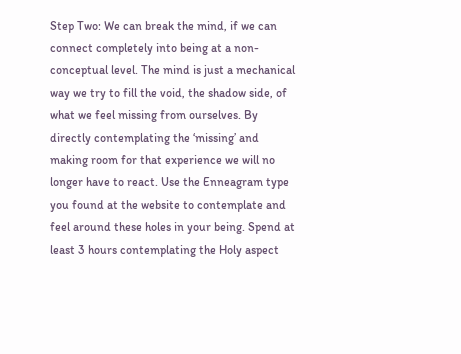Step Two: We can break the mind, if we can connect completely into being at a non-conceptual level. The mind is just a mechanical way we try to fill the void, the shadow side, of what we feel missing from ourselves. By directly contemplating the ‘missing’ and making room for that experience we will no longer have to react. Use the Enneagram type you found at the website to contemplate and feel around these holes in your being. Spend at least 3 hours contemplating the Holy aspect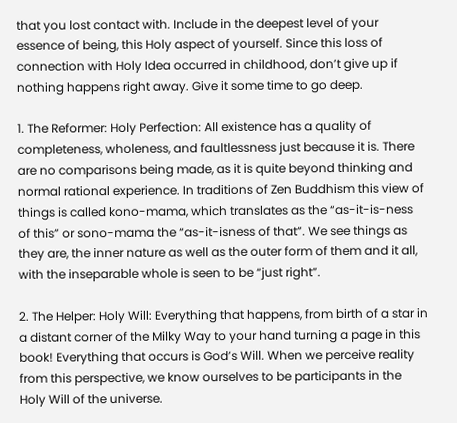that you lost contact with. Include in the deepest level of your essence of being, this Holy aspect of yourself. Since this loss of connection with Holy Idea occurred in childhood, don’t give up if nothing happens right away. Give it some time to go deep.

1. The Reformer: Holy Perfection: All existence has a quality of completeness, wholeness, and faultlessness just because it is. There are no comparisons being made, as it is quite beyond thinking and normal rational experience. In traditions of Zen Buddhism this view of things is called kono-mama, which translates as the “as-it-is-ness of this” or sono-mama the “as-it-isness of that”. We see things as they are, the inner nature as well as the outer form of them and it all, with the inseparable whole is seen to be “just right”.

2. The Helper: Holy Will: Everything that happens, from birth of a star in a distant corner of the Milky Way to your hand turning a page in this book! Everything that occurs is God’s Will. When we perceive reality from this perspective, we know ourselves to be participants in the Holy Will of the universe.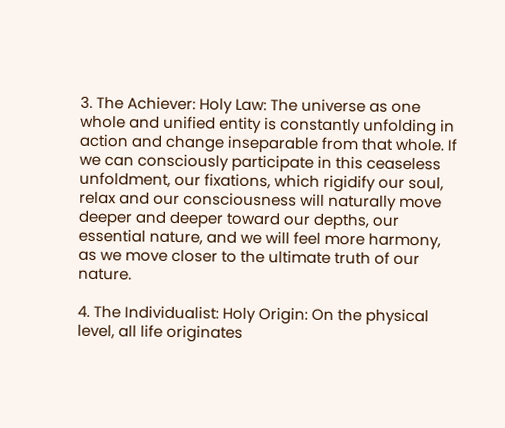3. The Achiever: Holy Law: The universe as one whole and unified entity is constantly unfolding in action and change inseparable from that whole. If we can consciously participate in this ceaseless unfoldment, our fixations, which rigidify our soul, relax and our consciousness will naturally move deeper and deeper toward our depths, our essential nature, and we will feel more harmony, as we move closer to the ultimate truth of our nature.

4. The Individualist: Holy Origin: On the physical level, all life originates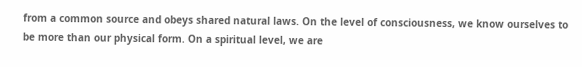from a common source and obeys shared natural laws. On the level of consciousness, we know ourselves to be more than our physical form. On a spiritual level, we are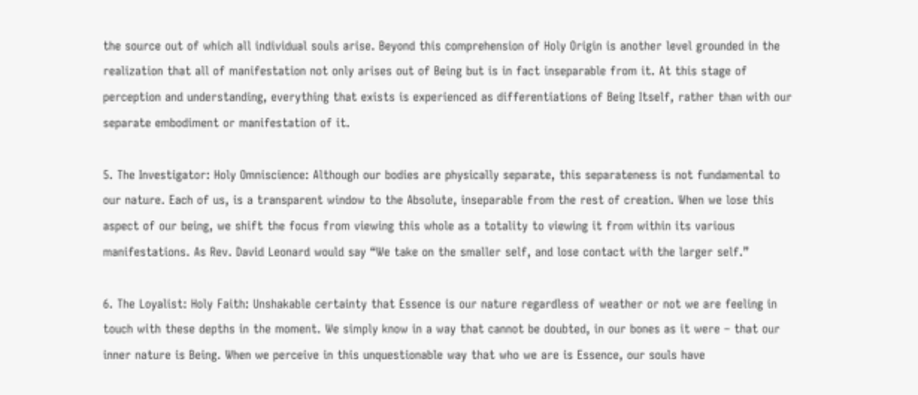the source out of which all individual souls arise. Beyond this comprehension of Holy Origin is another level grounded in the realization that all of manifestation not only arises out of Being but is in fact inseparable from it. At this stage of perception and understanding, everything that exists is experienced as differentiations of Being Itself, rather than with our separate embodiment or manifestation of it.

5. The Investigator: Holy Omniscience: Although our bodies are physically separate, this separateness is not fundamental to our nature. Each of us, is a transparent window to the Absolute, inseparable from the rest of creation. When we lose this aspect of our being, we shift the focus from viewing this whole as a totality to viewing it from within its various manifestations. As Rev. David Leonard would say “We take on the smaller self, and lose contact with the larger self.”

6. The Loyalist: Holy Faith: Unshakable certainty that Essence is our nature regardless of weather or not we are feeling in touch with these depths in the moment. We simply know in a way that cannot be doubted, in our bones as it were – that our inner nature is Being. When we perceive in this unquestionable way that who we are is Essence, our souls have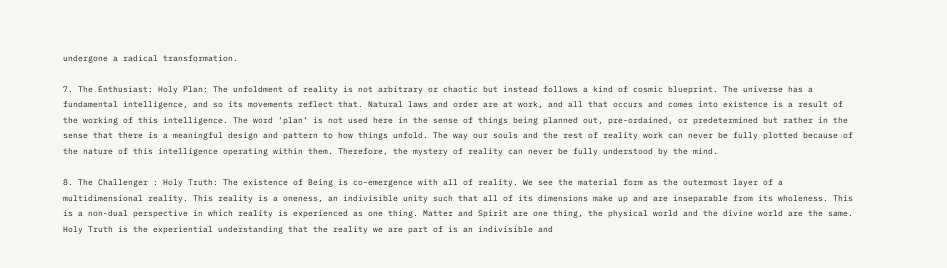undergone a radical transformation.

7. The Enthusiast: Holy Plan: The unfoldment of reality is not arbitrary or chaotic but instead follows a kind of cosmic blueprint. The universe has a fundamental intelligence, and so its movements reflect that. Natural laws and order are at work, and all that occurs and comes into existence is a result of the working of this intelligence. The word ‘plan’ is not used here in the sense of things being planned out, pre-ordained, or predetermined but rather in the sense that there is a meaningful design and pattern to how things unfold. The way our souls and the rest of reality work can never be fully plotted because of the nature of this intelligence operating within them. Therefore, the mystery of reality can never be fully understood by the mind.

8. The Challenger : Holy Truth: The existence of Being is co-emergence with all of reality. We see the material form as the outermost layer of a multidimensional reality. This reality is a oneness, an indivisible unity such that all of its dimensions make up and are inseparable from its wholeness. This is a non-dual perspective in which reality is experienced as one thing. Matter and Spirit are one thing, the physical world and the divine world are the same. Holy Truth is the experiential understanding that the reality we are part of is an indivisible and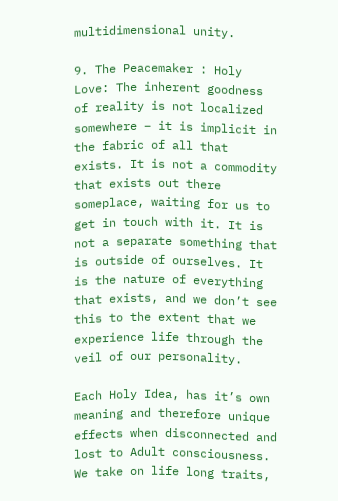multidimensional unity.

9. The Peacemaker : Holy Love: The inherent goodness of reality is not localized somewhere – it is implicit in the fabric of all that exists. It is not a commodity that exists out there someplace, waiting for us to get in touch with it. It is not a separate something that is outside of ourselves. It is the nature of everything that exists, and we don’t see this to the extent that we experience life through the veil of our personality.

Each Holy Idea, has it’s own meaning and therefore unique effects when disconnected and lost to Adult consciousness. We take on life long traits,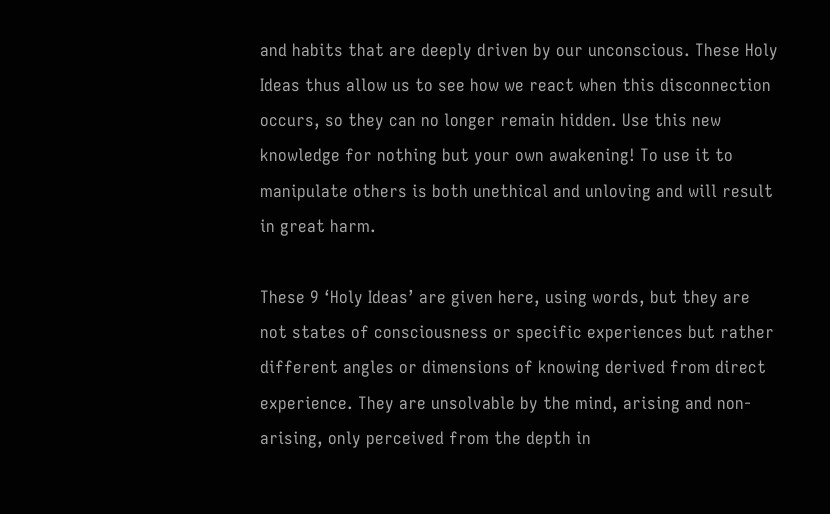and habits that are deeply driven by our unconscious. These Holy Ideas thus allow us to see how we react when this disconnection occurs, so they can no longer remain hidden. Use this new knowledge for nothing but your own awakening! To use it to manipulate others is both unethical and unloving and will result in great harm.

These 9 ‘Holy Ideas’ are given here, using words, but they are not states of consciousness or specific experiences but rather different angles or dimensions of knowing derived from direct experience. They are unsolvable by the mind, arising and non-arising, only perceived from the depth in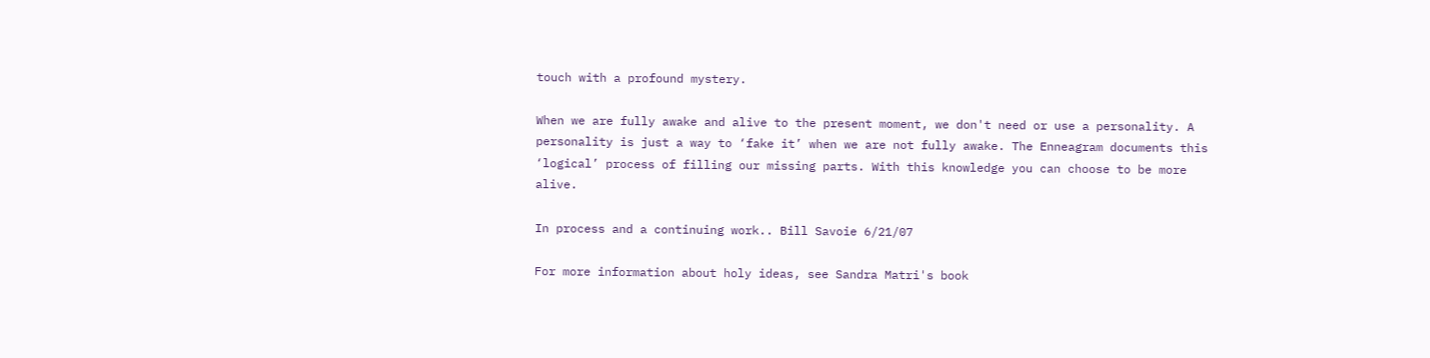touch with a profound mystery.

When we are fully awake and alive to the present moment, we don't need or use a personality. A personality is just a way to ‘fake it’ when we are not fully awake. The Enneagram documents this ‘logical’ process of filling our missing parts. With this knowledge you can choose to be more alive.

In process and a continuing work.. Bill Savoie 6/21/07

For more information about holy ideas, see Sandra Matri's book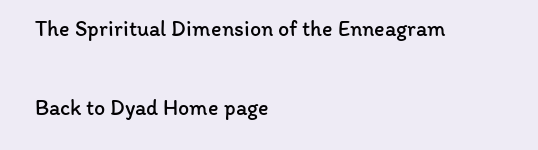The Spriritual Dimension of the Enneagram

Back to Dyad Home page